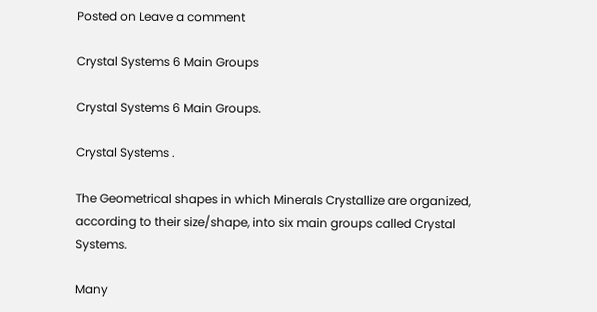Posted on Leave a comment

Crystal Systems 6 Main Groups

Crystal Systems 6 Main Groups.

Crystal Systems .

The Geometrical shapes in which Minerals Crystallize are organized, according to their size/shape, into six main groups called Crystal Systems.

Many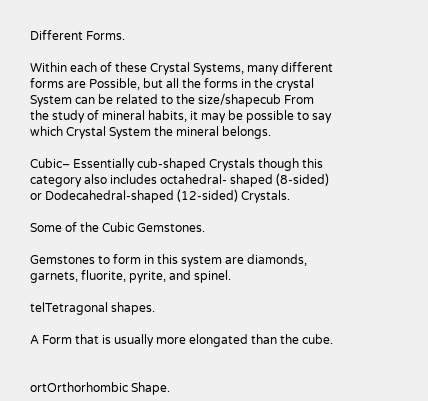Different Forms.

Within each of these Crystal Systems, many different forms are Possible, but all the forms in the crystal System can be related to the size/shapecub From the study of mineral habits, it may be possible to say which Crystal System the mineral belongs.

Cubic– Essentially cub-shaped Crystals though this category also includes octahedral- shaped (8-sided) or Dodecahedral-shaped (12-sided) Crystals.

Some of the Cubic Gemstones.

Gemstones to form in this system are diamonds, garnets, fluorite, pyrite, and spinel.

telTetragonal shapes.

A Form that is usually more elongated than the cube.


ortOrthorhombic Shape.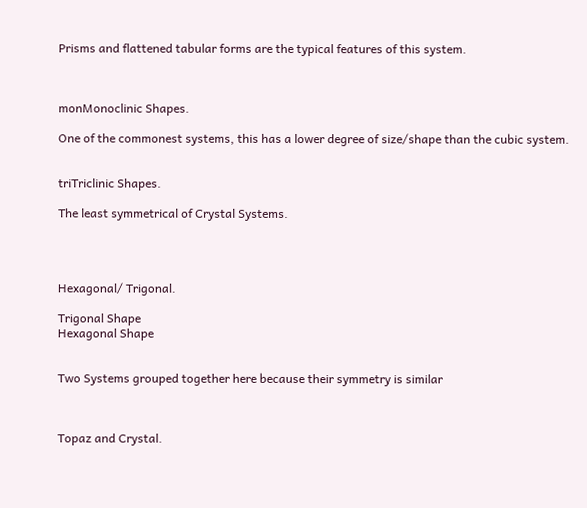Prisms and flattened tabular forms are the typical features of this system.



monMonoclinic Shapes.

One of the commonest systems, this has a lower degree of size/shape than the cubic system.


triTriclinic Shapes.

The least symmetrical of Crystal Systems.




Hexagonal/ Trigonal.

Trigonal Shape
Hexagonal Shape


Two Systems grouped together here because their symmetry is similar



Topaz and Crystal.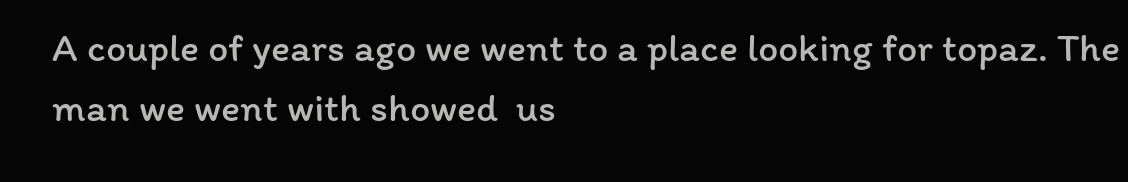A couple of years ago we went to a place looking for topaz. The man we went with showed  us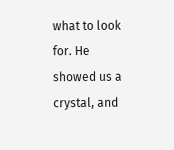what to look for. He showed us a crystal, and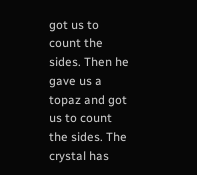got us to count the sides. Then he gave us a topaz and got us to count the sides. The crystal has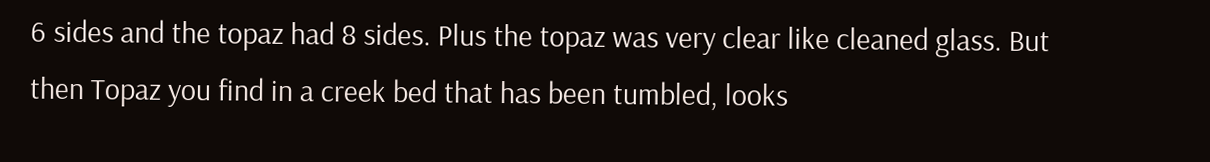6 sides and the topaz had 8 sides. Plus the topaz was very clear like cleaned glass. But then Topaz you find in a creek bed that has been tumbled, looks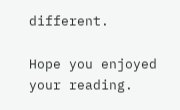different.

Hope you enjoyed your reading.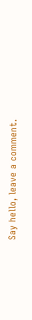Say hello, leave a comment.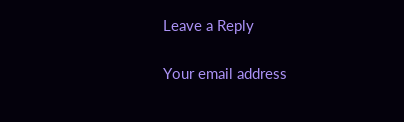Leave a Reply

Your email address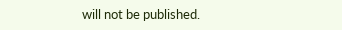will not be published.